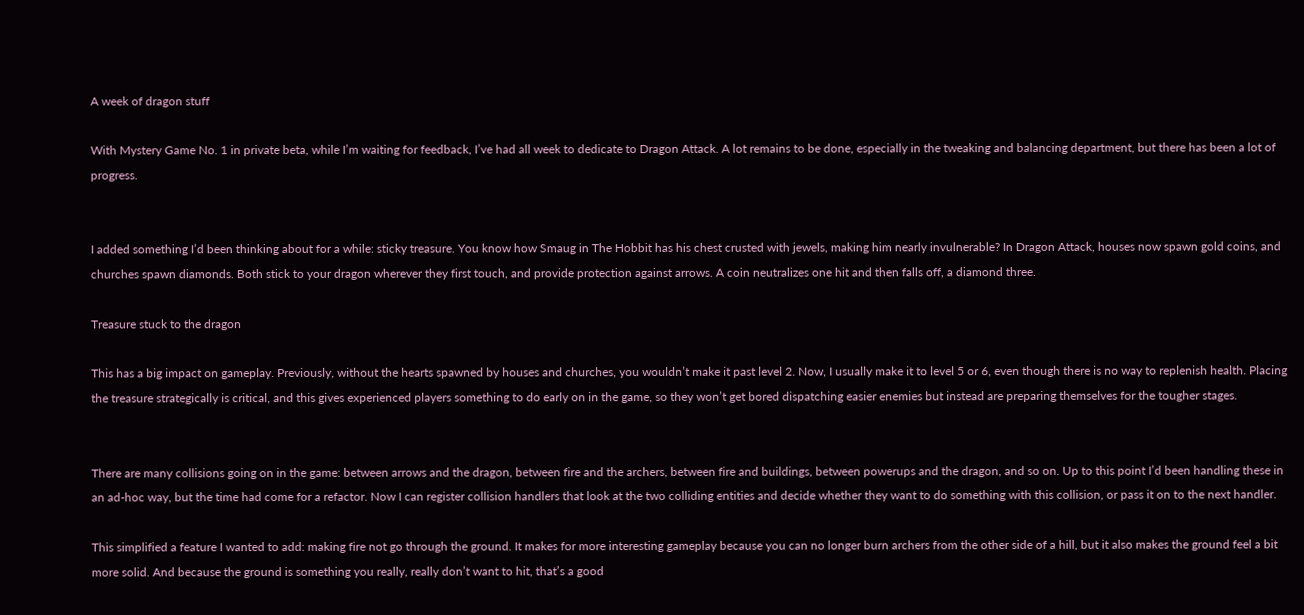A week of dragon stuff

With Mystery Game No. 1 in private beta, while I’m waiting for feedback, I’ve had all week to dedicate to Dragon Attack. A lot remains to be done, especially in the tweaking and balancing department, but there has been a lot of progress.


I added something I’d been thinking about for a while: sticky treasure. You know how Smaug in The Hobbit has his chest crusted with jewels, making him nearly invulnerable? In Dragon Attack, houses now spawn gold coins, and churches spawn diamonds. Both stick to your dragon wherever they first touch, and provide protection against arrows. A coin neutralizes one hit and then falls off, a diamond three.

Treasure stuck to the dragon

This has a big impact on gameplay. Previously, without the hearts spawned by houses and churches, you wouldn’t make it past level 2. Now, I usually make it to level 5 or 6, even though there is no way to replenish health. Placing the treasure strategically is critical, and this gives experienced players something to do early on in the game, so they won’t get bored dispatching easier enemies but instead are preparing themselves for the tougher stages.


There are many collisions going on in the game: between arrows and the dragon, between fire and the archers, between fire and buildings, between powerups and the dragon, and so on. Up to this point I’d been handling these in an ad-hoc way, but the time had come for a refactor. Now I can register collision handlers that look at the two colliding entities and decide whether they want to do something with this collision, or pass it on to the next handler.

This simplified a feature I wanted to add: making fire not go through the ground. It makes for more interesting gameplay because you can no longer burn archers from the other side of a hill, but it also makes the ground feel a bit more solid. And because the ground is something you really, really don’t want to hit, that’s a good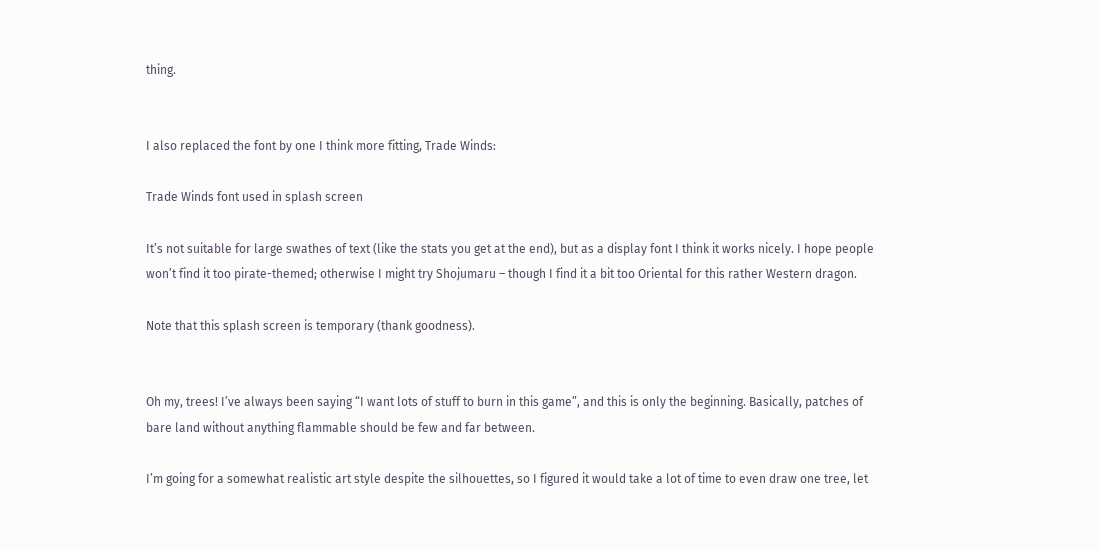thing.


I also replaced the font by one I think more fitting, Trade Winds:

Trade Winds font used in splash screen

It’s not suitable for large swathes of text (like the stats you get at the end), but as a display font I think it works nicely. I hope people won’t find it too pirate-themed; otherwise I might try Shojumaru – though I find it a bit too Oriental for this rather Western dragon.

Note that this splash screen is temporary (thank goodness).


Oh my, trees! I’ve always been saying “I want lots of stuff to burn in this game”, and this is only the beginning. Basically, patches of bare land without anything flammable should be few and far between.

I’m going for a somewhat realistic art style despite the silhouettes, so I figured it would take a lot of time to even draw one tree, let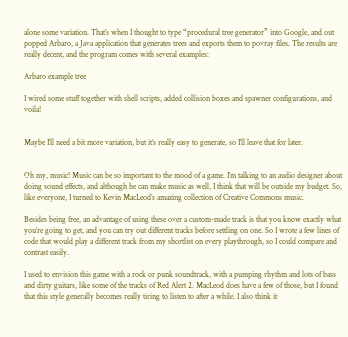alone some variation. That’s when I thought to type “procedural tree generator” into Google, and out popped Arbaro, a Java application that generates trees and exports them to povray files. The results are really decent, and the program comes with several examples:

Arbaro example tree

I wired some stuff together with shell scripts, added collision boxes and spawner configurations, and voila!


Maybe I’ll need a bit more variation, but it’s really easy to generate, so I’ll leave that for later.


Oh my, music! Music can be so important to the mood of a game. I’m talking to an audio designer about doing sound effects, and although he can make music as well, I think that will be outside my budget. So, like everyone, I turned to Kevin MacLeod’s amazing collection of Creative Commons music.

Besides being free, an advantage of using these over a custom-made track is that you know exactly what you’re going to get, and you can try out different tracks before settling on one. So I wrote a few lines of code that would play a different track from my shortlist on every playthrough, so I could compare and contrast easily.

I used to envision this game with a rock or punk soundtrack, with a pumping rhythm and lots of bass and dirty guitars, like some of the tracks of Red Alert 2. MacLeod does have a few of those, but I found that this style generally becomes really tiring to listen to after a while. I also think it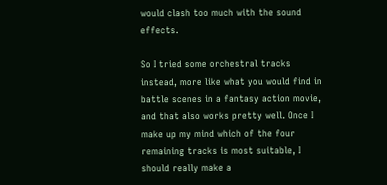would clash too much with the sound effects.

So I tried some orchestral tracks instead, more like what you would find in battle scenes in a fantasy action movie, and that also works pretty well. Once I make up my mind which of the four remaining tracks is most suitable, I should really make a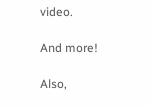video.

And more!

Also,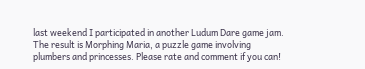last weekend I participated in another Ludum Dare game jam. The result is Morphing Maria, a puzzle game involving plumbers and princesses. Please rate and comment if you can!